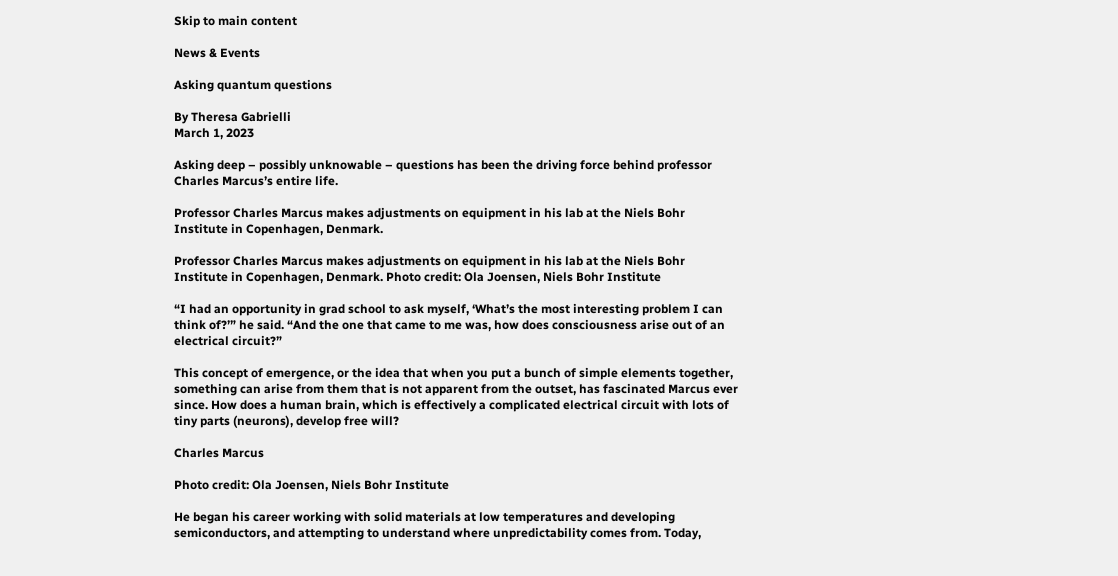Skip to main content

News & Events

Asking quantum questions

By Theresa Gabrielli
March 1, 2023

Asking deep – possibly unknowable – questions has been the driving force behind professor Charles Marcus’s entire life.

Professor Charles Marcus makes adjustments on equipment in his lab at the Niels Bohr Institute in Copenhagen, Denmark.

Professor Charles Marcus makes adjustments on equipment in his lab at the Niels Bohr Institute in Copenhagen, Denmark. Photo credit: Ola Joensen, Niels Bohr Institute

“I had an opportunity in grad school to ask myself, ‘What’s the most interesting problem I can think of?’” he said. “And the one that came to me was, how does consciousness arise out of an electrical circuit?”

This concept of emergence, or the idea that when you put a bunch of simple elements together, something can arise from them that is not apparent from the outset, has fascinated Marcus ever since. How does a human brain, which is effectively a complicated electrical circuit with lots of tiny parts (neurons), develop free will?

Charles Marcus

Photo credit: Ola Joensen, Niels Bohr Institute

He began his career working with solid materials at low temperatures and developing semiconductors, and attempting to understand where unpredictability comes from. Today,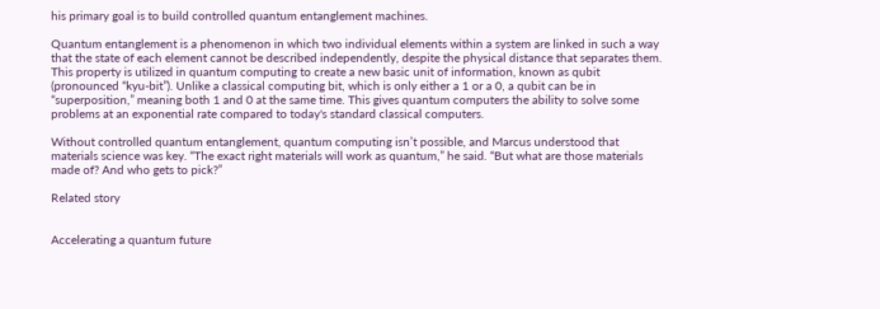his primary goal is to build controlled quantum entanglement machines.

Quantum entanglement is a phenomenon in which two individual elements within a system are linked in such a way that the state of each element cannot be described independently, despite the physical distance that separates them. This property is utilized in quantum computing to create a new basic unit of information, known as qubit (pronounced “kyu-bit”). Unlike a classical computing bit, which is only either a 1 or a 0, a qubit can be in “superposition,” meaning both 1 and 0 at the same time. This gives quantum computers the ability to solve some problems at an exponential rate compared to today's standard classical computers.

Without controlled quantum entanglement, quantum computing isn’t possible, and Marcus understood that materials science was key. “The exact right materials will work as quantum,” he said. “But what are those materials made of? And who gets to pick?”

Related story


Accelerating a quantum future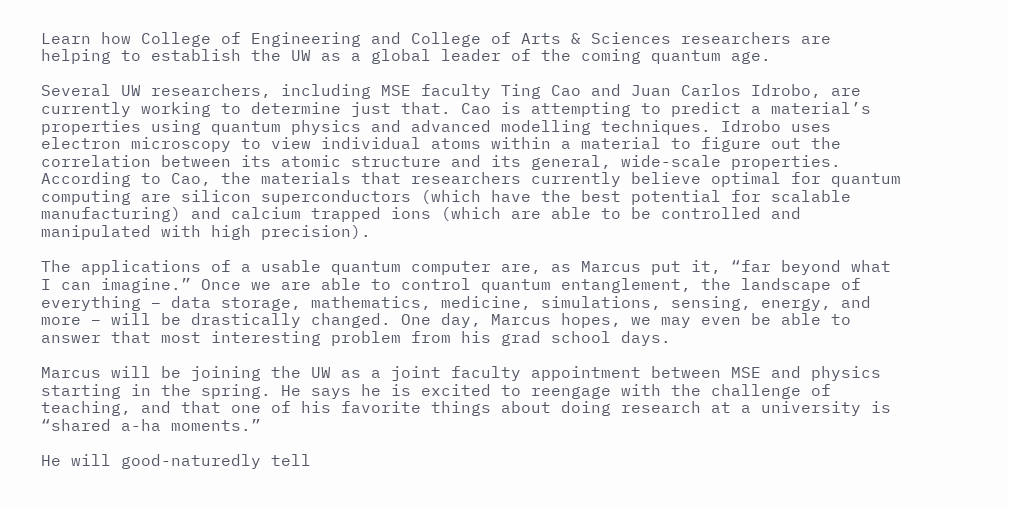Learn how College of Engineering and College of Arts & Sciences researchers are helping to establish the UW as a global leader of the coming quantum age.

Several UW researchers, including MSE faculty Ting Cao and Juan Carlos Idrobo, are currently working to determine just that. Cao is attempting to predict a material’s properties using quantum physics and advanced modelling techniques. Idrobo uses electron microscopy to view individual atoms within a material to figure out the correlation between its atomic structure and its general, wide-scale properties. According to Cao, the materials that researchers currently believe optimal for quantum computing are silicon superconductors (which have the best potential for scalable manufacturing) and calcium trapped ions (which are able to be controlled and manipulated with high precision).

The applications of a usable quantum computer are, as Marcus put it, “far beyond what I can imagine.” Once we are able to control quantum entanglement, the landscape of everything – data storage, mathematics, medicine, simulations, sensing, energy, and more – will be drastically changed. One day, Marcus hopes, we may even be able to answer that most interesting problem from his grad school days.

Marcus will be joining the UW as a joint faculty appointment between MSE and physics starting in the spring. He says he is excited to reengage with the challenge of teaching, and that one of his favorite things about doing research at a university is “shared a-ha moments.”

He will good-naturedly tell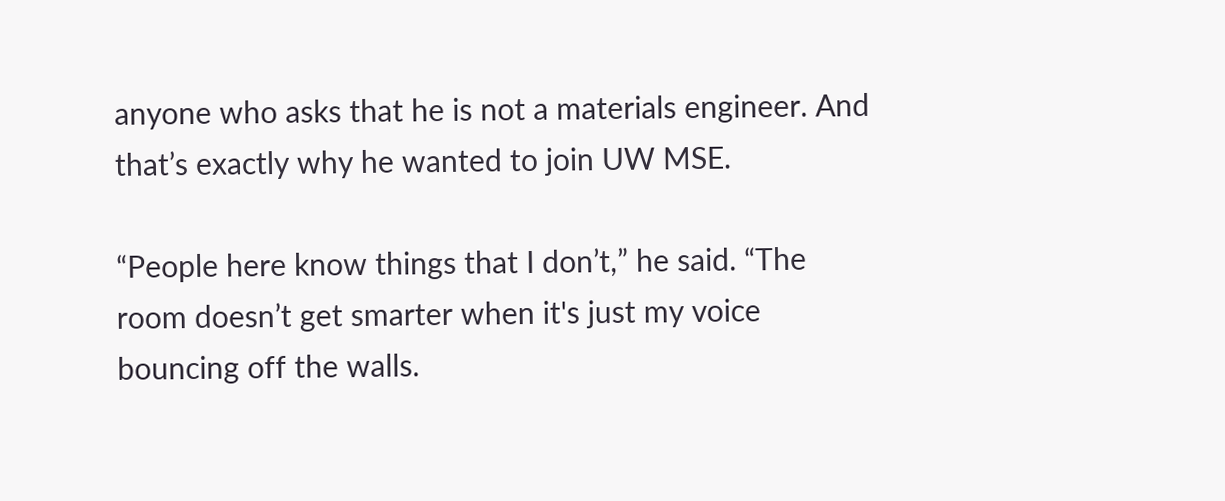anyone who asks that he is not a materials engineer. And that’s exactly why he wanted to join UW MSE.

“People here know things that I don’t,” he said. “The room doesn’t get smarter when it's just my voice bouncing off the walls.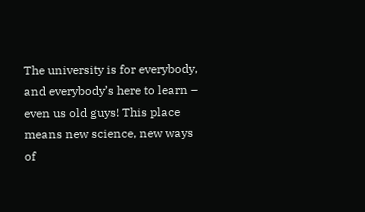The university is for everybody, and everybody’s here to learn – even us old guys! This place means new science, new ways of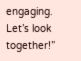engaging. Let’s look together!”